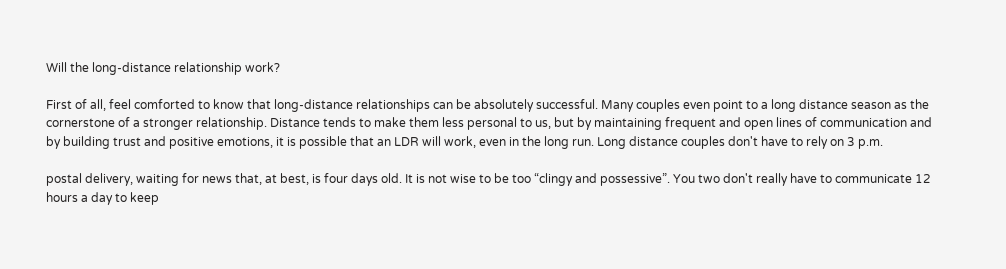Will the long-distance relationship work?

First of all, feel comforted to know that long-distance relationships can be absolutely successful. Many couples even point to a long distance season as the cornerstone of a stronger relationship. Distance tends to make them less personal to us, but by maintaining frequent and open lines of communication and by building trust and positive emotions, it is possible that an LDR will work, even in the long run. Long distance couples don't have to rely on 3 p.m.

postal delivery, waiting for news that, at best, is four days old. It is not wise to be too “clingy and possessive”. You two don't really have to communicate 12 hours a day to keep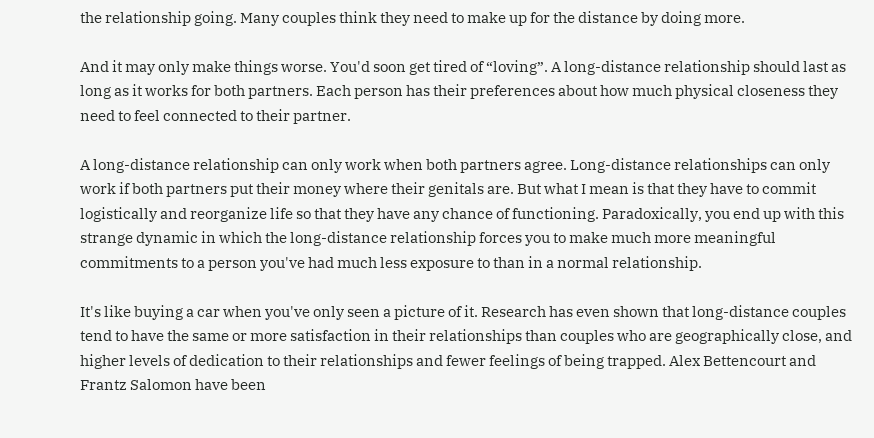the relationship going. Many couples think they need to make up for the distance by doing more.

And it may only make things worse. You'd soon get tired of “loving”. A long-distance relationship should last as long as it works for both partners. Each person has their preferences about how much physical closeness they need to feel connected to their partner.

A long-distance relationship can only work when both partners agree. Long-distance relationships can only work if both partners put their money where their genitals are. But what I mean is that they have to commit logistically and reorganize life so that they have any chance of functioning. Paradoxically, you end up with this strange dynamic in which the long-distance relationship forces you to make much more meaningful commitments to a person you've had much less exposure to than in a normal relationship.

It's like buying a car when you've only seen a picture of it. Research has even shown that long-distance couples tend to have the same or more satisfaction in their relationships than couples who are geographically close, and higher levels of dedication to their relationships and fewer feelings of being trapped. Alex Bettencourt and Frantz Salomon have been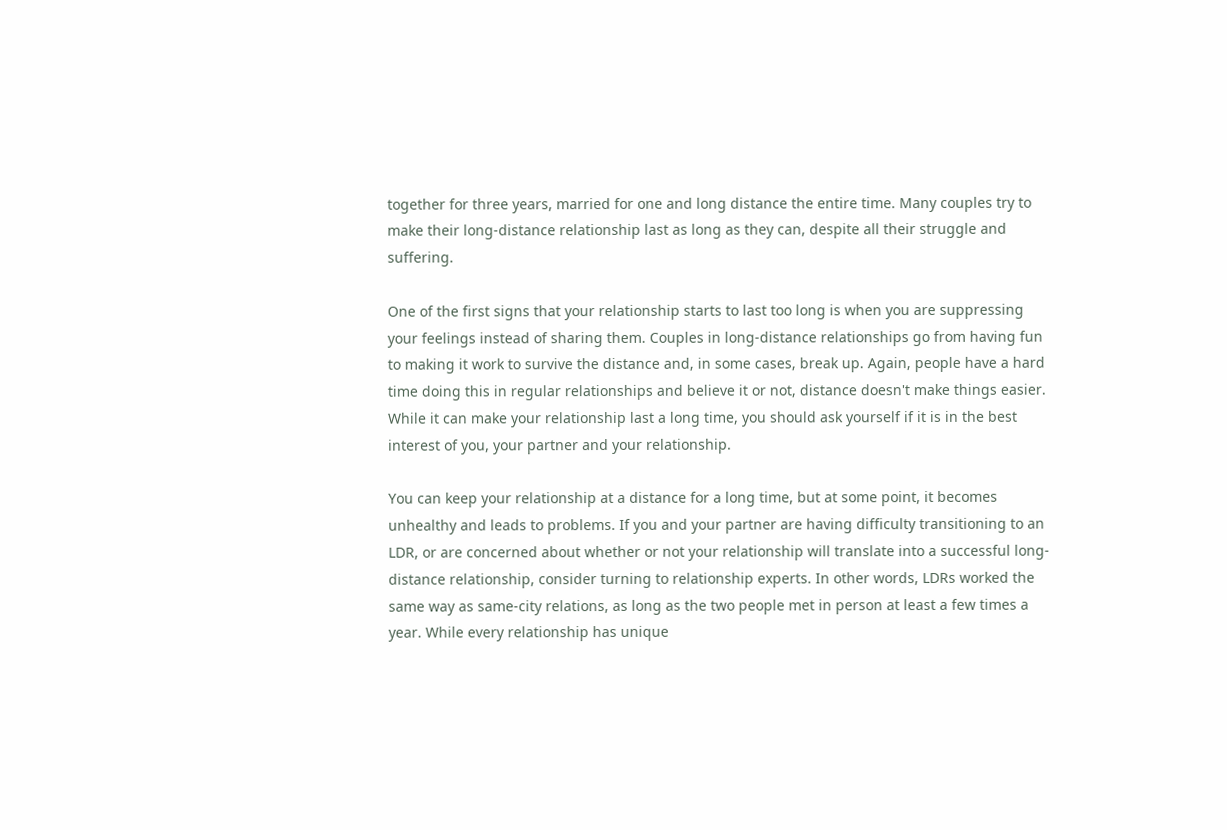together for three years, married for one and long distance the entire time. Many couples try to make their long-distance relationship last as long as they can, despite all their struggle and suffering.

One of the first signs that your relationship starts to last too long is when you are suppressing your feelings instead of sharing them. Couples in long-distance relationships go from having fun to making it work to survive the distance and, in some cases, break up. Again, people have a hard time doing this in regular relationships and believe it or not, distance doesn't make things easier. While it can make your relationship last a long time, you should ask yourself if it is in the best interest of you, your partner and your relationship.

You can keep your relationship at a distance for a long time, but at some point, it becomes unhealthy and leads to problems. If you and your partner are having difficulty transitioning to an LDR, or are concerned about whether or not your relationship will translate into a successful long-distance relationship, consider turning to relationship experts. In other words, LDRs worked the same way as same-city relations, as long as the two people met in person at least a few times a year. While every relationship has unique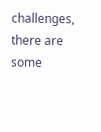challenges, there are some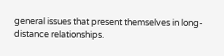general issues that present themselves in long-distance relationships.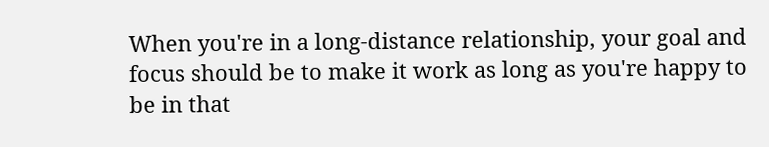When you're in a long-distance relationship, your goal and focus should be to make it work as long as you're happy to be in that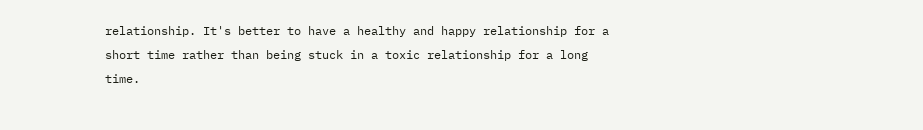relationship. It's better to have a healthy and happy relationship for a short time rather than being stuck in a toxic relationship for a long time.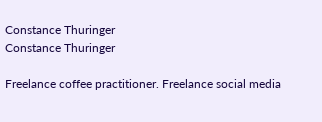Constance Thuringer
Constance Thuringer

Freelance coffee practitioner. Freelance social media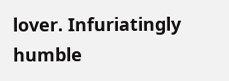lover. Infuriatingly humble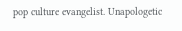pop culture evangelist. Unapologetic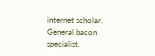internet scholar. General bacon specialist.